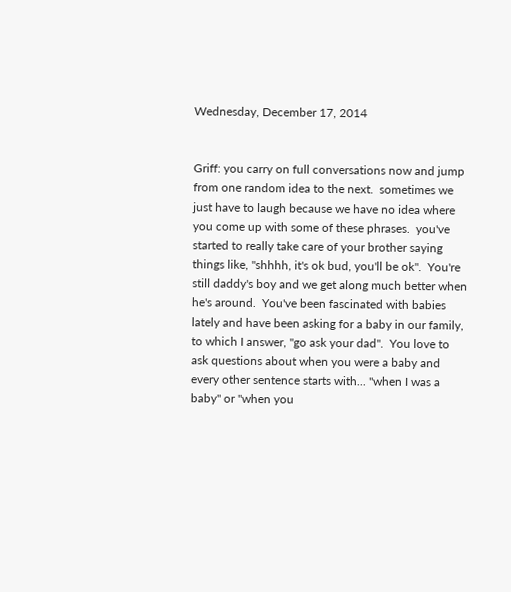Wednesday, December 17, 2014


Griff: you carry on full conversations now and jump from one random idea to the next.  sometimes we just have to laugh because we have no idea where you come up with some of these phrases.  you've started to really take care of your brother saying things like, "shhhh, it's ok bud, you'll be ok".  You're still daddy's boy and we get along much better when he's around.  You've been fascinated with babies lately and have been asking for a baby in our family, to which I answer, "go ask your dad".  You love to ask questions about when you were a baby and every other sentence starts with... "when I was a baby" or "when you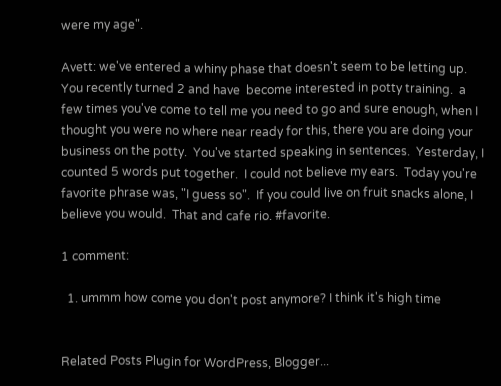were my age".

Avett: we've entered a whiny phase that doesn't seem to be letting up.  You recently turned 2 and have  become interested in potty training.  a few times you've come to tell me you need to go and sure enough, when I thought you were no where near ready for this, there you are doing your business on the potty.  You've started speaking in sentences.  Yesterday, I counted 5 words put together.  I could not believe my ears.  Today you're favorite phrase was, "I guess so".  If you could live on fruit snacks alone, I believe you would.  That and cafe rio. #favorite.

1 comment:

  1. ummm how come you don't post anymore? I think it's high time


Related Posts Plugin for WordPress, Blogger...